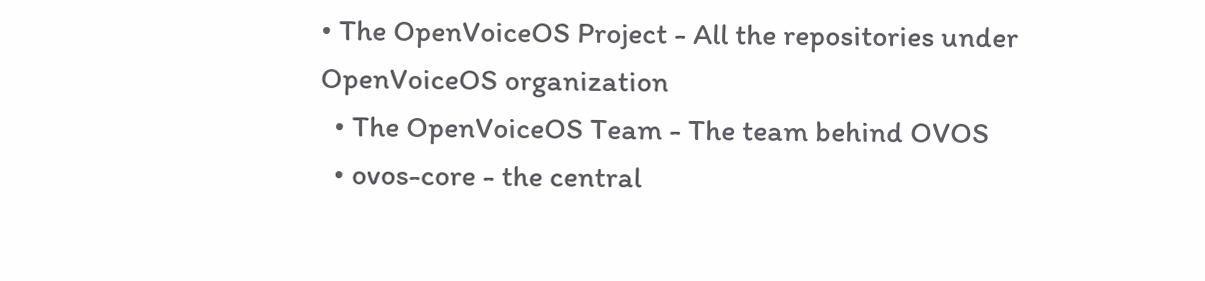• The OpenVoiceOS Project - All the repositories under OpenVoiceOS organization
  • The OpenVoiceOS Team - The team behind OVOS
  • ovos-core - the central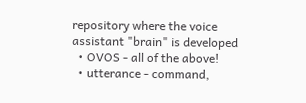repository where the voice assistant "brain" is developed
  • OVOS - all of the above!
  • utterance - command,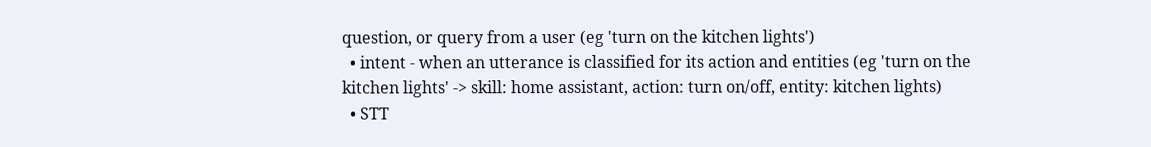question, or query from a user (eg 'turn on the kitchen lights')
  • intent - when an utterance is classified for its action and entities (eg 'turn on the kitchen lights' -> skill: home assistant, action: turn on/off, entity: kitchen lights)
  • STT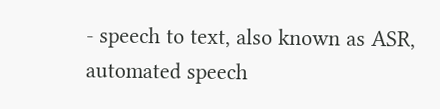- speech to text, also known as ASR, automated speech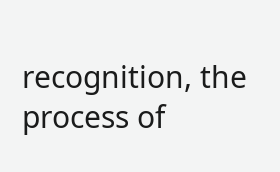recognition, the process of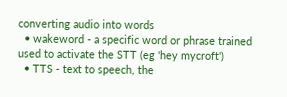converting audio into words
  • wakeword - a specific word or phrase trained used to activate the STT (eg 'hey mycroft')
  • TTS - text to speech, the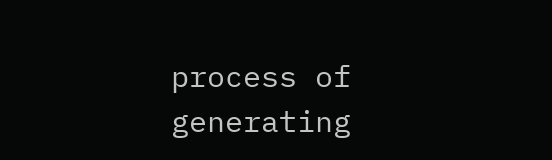process of generating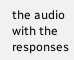the audio with the responses